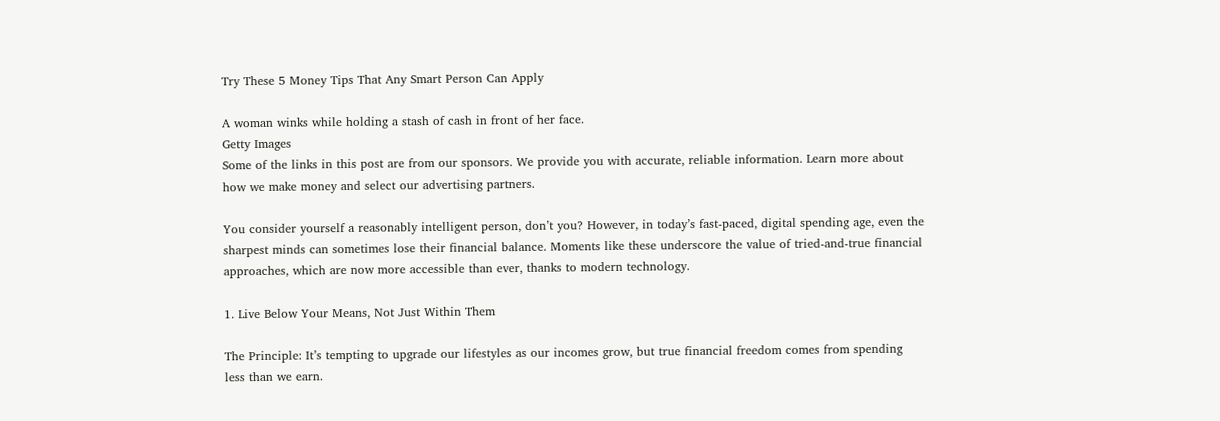Try These 5 Money Tips That Any Smart Person Can Apply

A woman winks while holding a stash of cash in front of her face.
Getty Images
Some of the links in this post are from our sponsors. We provide you with accurate, reliable information. Learn more about how we make money and select our advertising partners.

You consider yourself a reasonably intelligent person, don’t you? However, in today’s fast-paced, digital spending age, even the sharpest minds can sometimes lose their financial balance. Moments like these underscore the value of tried-and-true financial approaches, which are now more accessible than ever, thanks to modern technology.

1. Live Below Your Means, Not Just Within Them

The Principle: It’s tempting to upgrade our lifestyles as our incomes grow, but true financial freedom comes from spending less than we earn.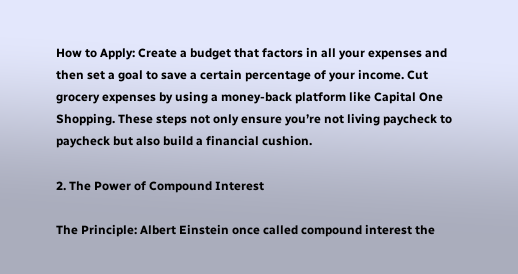How to Apply: Create a budget that factors in all your expenses and then set a goal to save a certain percentage of your income. Cut grocery expenses by using a money-back platform like Capital One Shopping. These steps not only ensure you’re not living paycheck to paycheck but also build a financial cushion.

2. The Power of Compound Interest

The Principle: Albert Einstein once called compound interest the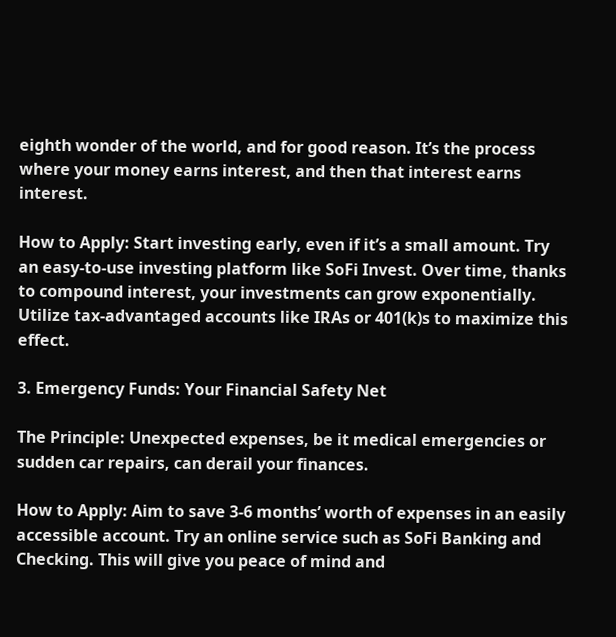eighth wonder of the world, and for good reason. It’s the process where your money earns interest, and then that interest earns interest.

How to Apply: Start investing early, even if it’s a small amount. Try an easy-to-use investing platform like SoFi Invest. Over time, thanks to compound interest, your investments can grow exponentially. Utilize tax-advantaged accounts like IRAs or 401(k)s to maximize this effect.

3. Emergency Funds: Your Financial Safety Net

The Principle: Unexpected expenses, be it medical emergencies or sudden car repairs, can derail your finances.

How to Apply: Aim to save 3-6 months’ worth of expenses in an easily accessible account. Try an online service such as SoFi Banking and Checking. This will give you peace of mind and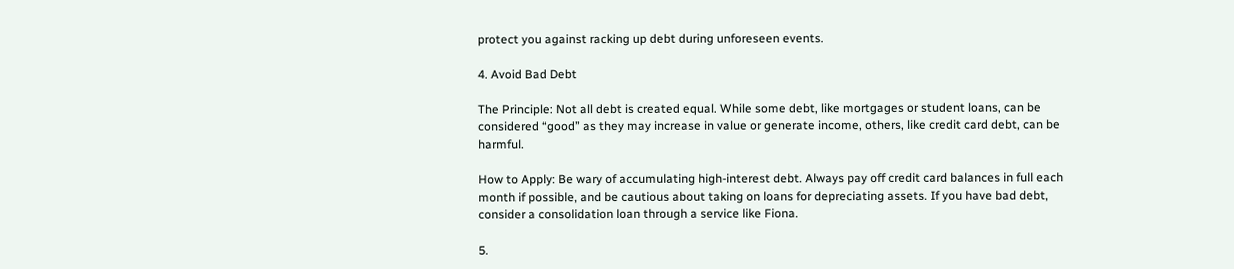protect you against racking up debt during unforeseen events.

4. Avoid Bad Debt

The Principle: Not all debt is created equal. While some debt, like mortgages or student loans, can be considered “good” as they may increase in value or generate income, others, like credit card debt, can be harmful.

How to Apply: Be wary of accumulating high-interest debt. Always pay off credit card balances in full each month if possible, and be cautious about taking on loans for depreciating assets. If you have bad debt, consider a consolidation loan through a service like Fiona.

5.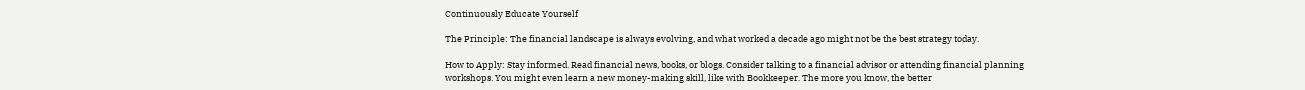Continuously Educate Yourself

The Principle: The financial landscape is always evolving, and what worked a decade ago might not be the best strategy today.

How to Apply: Stay informed. Read financial news, books, or blogs. Consider talking to a financial advisor or attending financial planning workshops. You might even learn a new money-making skill, like with Bookkeeper. The more you know, the better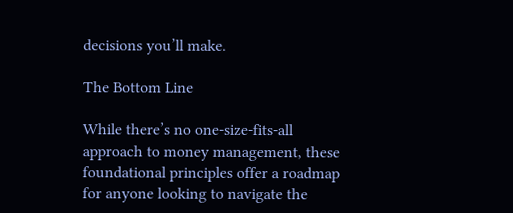decisions you’ll make.

The Bottom Line

While there’s no one-size-fits-all approach to money management, these foundational principles offer a roadmap for anyone looking to navigate the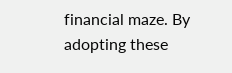financial maze. By adopting these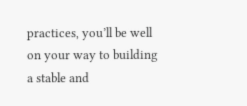practices, you’ll be well on your way to building a stable and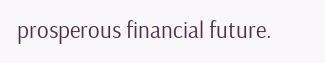prosperous financial future.